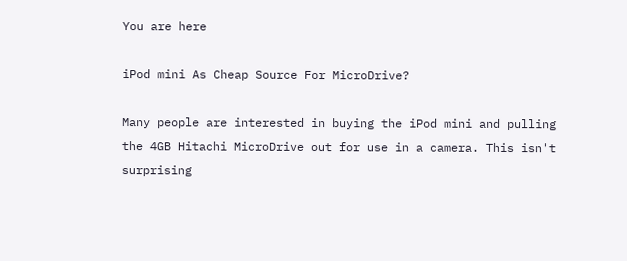You are here

iPod mini As Cheap Source For MicroDrive?

Many people are interested in buying the iPod mini and pulling the 4GB Hitachi MicroDrive out for use in a camera. This isn't surprising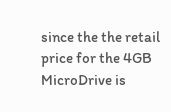since the the retail price for the 4GB MicroDrive is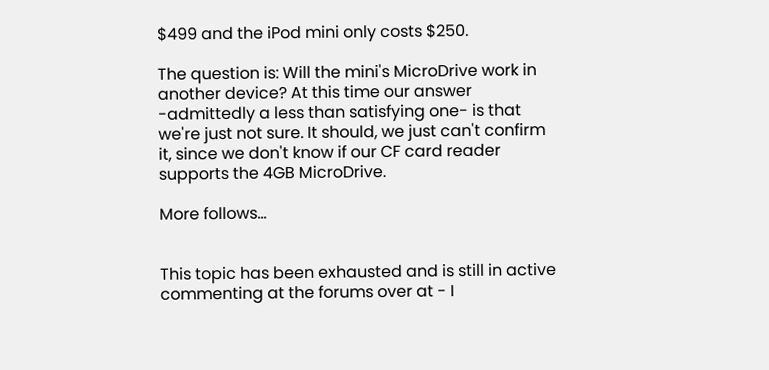$499 and the iPod mini only costs $250.

The question is: Will the mini's MicroDrive work in another device? At this time our answer -admittedly a less than satisfying one- is that we're just not sure. It should, we just can't confirm it, since we don't know if our CF card reader supports the 4GB MicroDrive.

More follows...


This topic has been exhausted and is still in active commenting at the forums over at - I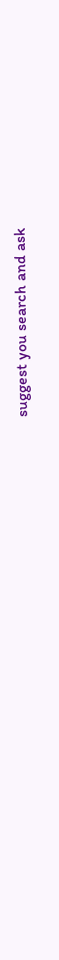suggest you search and ask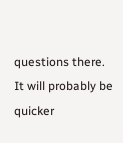questions there. It will probably be quicker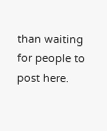than waiting for people to post here.